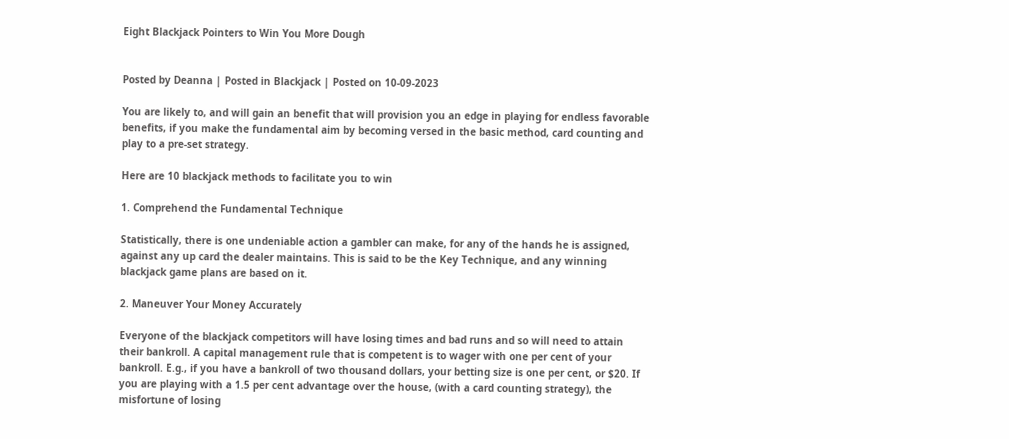Eight Blackjack Pointers to Win You More Dough


Posted by Deanna | Posted in Blackjack | Posted on 10-09-2023

You are likely to, and will gain an benefit that will provision you an edge in playing for endless favorable benefits, if you make the fundamental aim by becoming versed in the basic method, card counting and play to a pre-set strategy.

Here are 10 blackjack methods to facilitate you to win

1. Comprehend the Fundamental Technique

Statistically, there is one undeniable action a gambler can make, for any of the hands he is assigned, against any up card the dealer maintains. This is said to be the Key Technique, and any winning blackjack game plans are based on it.

2. Maneuver Your Money Accurately

Everyone of the blackjack competitors will have losing times and bad runs and so will need to attain their bankroll. A capital management rule that is competent is to wager with one per cent of your bankroll. E.g., if you have a bankroll of two thousand dollars, your betting size is one per cent, or $20. If you are playing with a 1.5 per cent advantage over the house, (with a card counting strategy), the misfortune of losing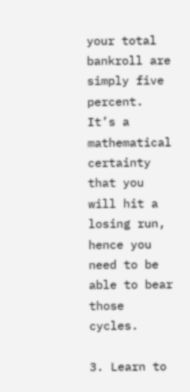your total bankroll are simply five percent. It’s a mathematical certainty that you will hit a losing run, hence you need to be able to bear those cycles.

3. Learn to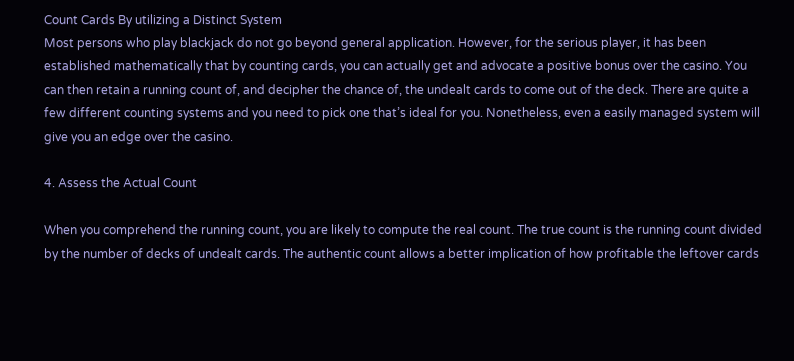Count Cards By utilizing a Distinct System
Most persons who play blackjack do not go beyond general application. However, for the serious player, it has been established mathematically that by counting cards, you can actually get and advocate a positive bonus over the casino. You can then retain a running count of, and decipher the chance of, the undealt cards to come out of the deck. There are quite a few different counting systems and you need to pick one that’s ideal for you. Nonetheless, even a easily managed system will give you an edge over the casino.

4. Assess the Actual Count

When you comprehend the running count, you are likely to compute the real count. The true count is the running count divided by the number of decks of undealt cards. The authentic count allows a better implication of how profitable the leftover cards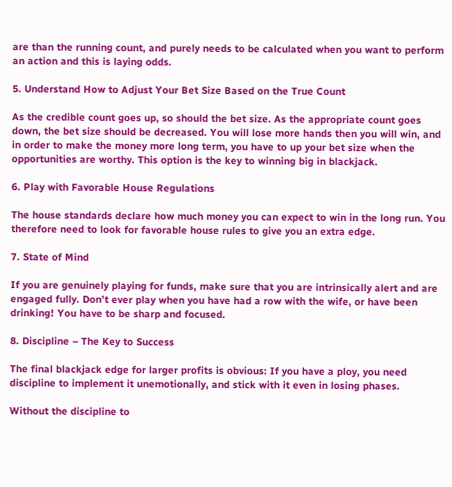are than the running count, and purely needs to be calculated when you want to perform an action and this is laying odds.

5. Understand How to Adjust Your Bet Size Based on the True Count

As the credible count goes up, so should the bet size. As the appropriate count goes down, the bet size should be decreased. You will lose more hands then you will win, and in order to make the money more long term, you have to up your bet size when the opportunities are worthy. This option is the key to winning big in blackjack.

6. Play with Favorable House Regulations

The house standards declare how much money you can expect to win in the long run. You therefore need to look for favorable house rules to give you an extra edge.

7. State of Mind

If you are genuinely playing for funds, make sure that you are intrinsically alert and are engaged fully. Don’t ever play when you have had a row with the wife, or have been drinking! You have to be sharp and focused.

8. Discipline – The Key to Success

The final blackjack edge for larger profits is obvious: If you have a ploy, you need discipline to implement it unemotionally, and stick with it even in losing phases.

Without the discipline to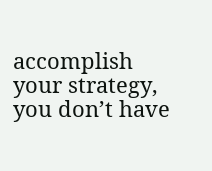accomplish your strategy, you don’t have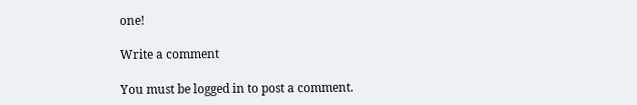one!

Write a comment

You must be logged in to post a comment.